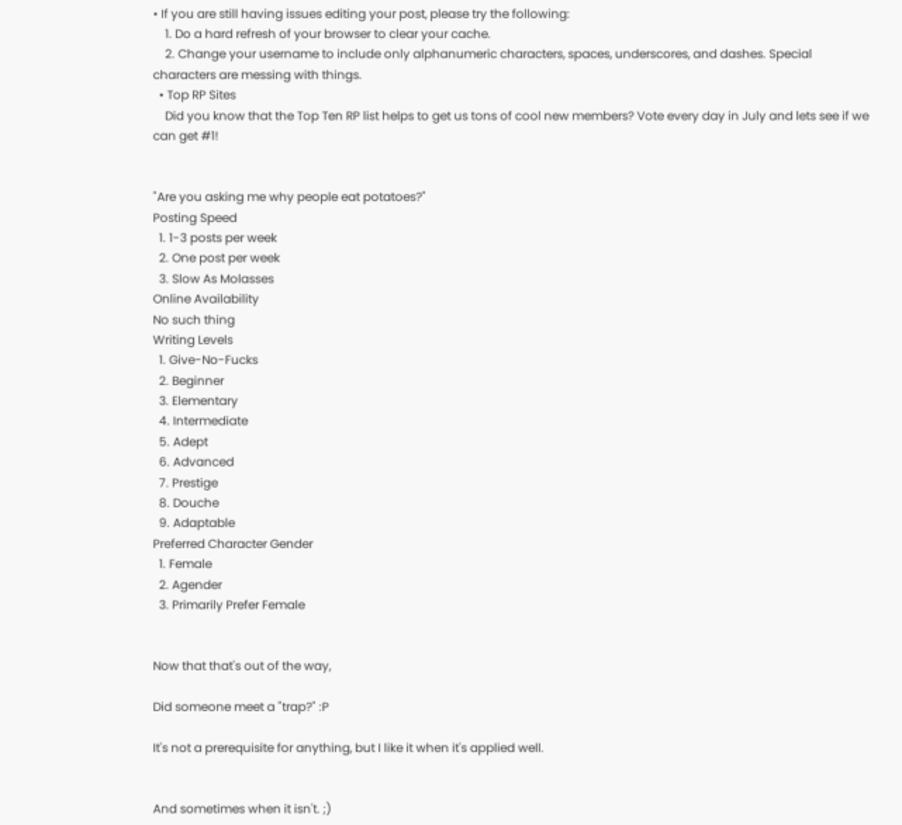• If you are still having issues editing your post, please try the following:
    1. Do a hard refresh of your browser to clear your cache.
    2. Change your username to include only alphanumeric characters, spaces, underscores, and dashes. Special characters are messing with things.
  • Top RP Sites
    Did you know that the Top Ten RP list helps to get us tons of cool new members? Vote every day in July and lets see if we can get #1!


"Are you asking me why people eat potatoes?"
Posting Speed
  1. 1-3 posts per week
  2. One post per week
  3. Slow As Molasses
Online Availability
No such thing
Writing Levels
  1. Give-No-Fucks
  2. Beginner
  3. Elementary
  4. Intermediate
  5. Adept
  6. Advanced
  7. Prestige
  8. Douche
  9. Adaptable
Preferred Character Gender
  1. Female
  2. Agender
  3. Primarily Prefer Female


Now that that's out of the way,

Did someone meet a "trap?" :P

It's not a prerequisite for anything, but I like it when it's applied well.


And sometimes when it isn't. ;)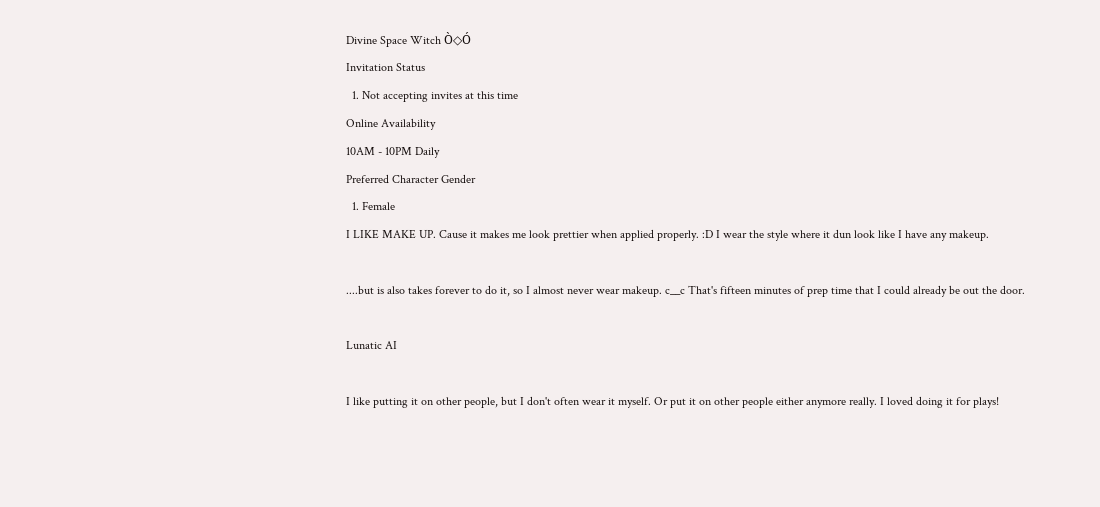Divine Space Witch Ò◇Ó
Invitation Status
  1. Not accepting invites at this time
Online Availability
10AM - 10PM Daily
Preferred Character Gender
  1. Female
I LIKE MAKE UP. Cause it makes me look prettier when applied properly. :D I wear the style where it dun look like I have any makeup.

....but is also takes forever to do it, so I almost never wear makeup. c__c That's fifteen minutes of prep time that I could already be out the door.

Lunatic AI

I like putting it on other people, but I don't often wear it myself. Or put it on other people either anymore really. I loved doing it for plays!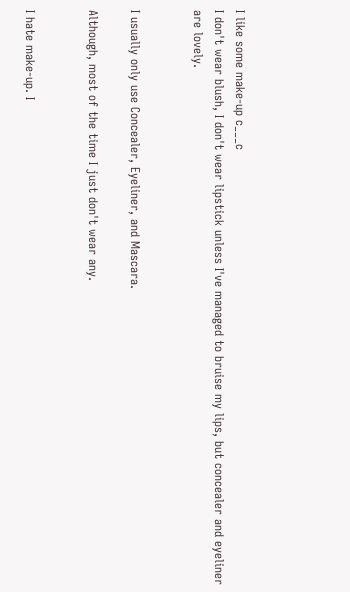I like some make-up c___c
I don't wear blush, I don't wear lipstick unless I've managed to bruise my lips, but concealer and eyeliner are lovely.


I usually only use Concealer, Eyeliner, and Mascara.

Although, most of the time I just don't wear any.


I hate make-up. I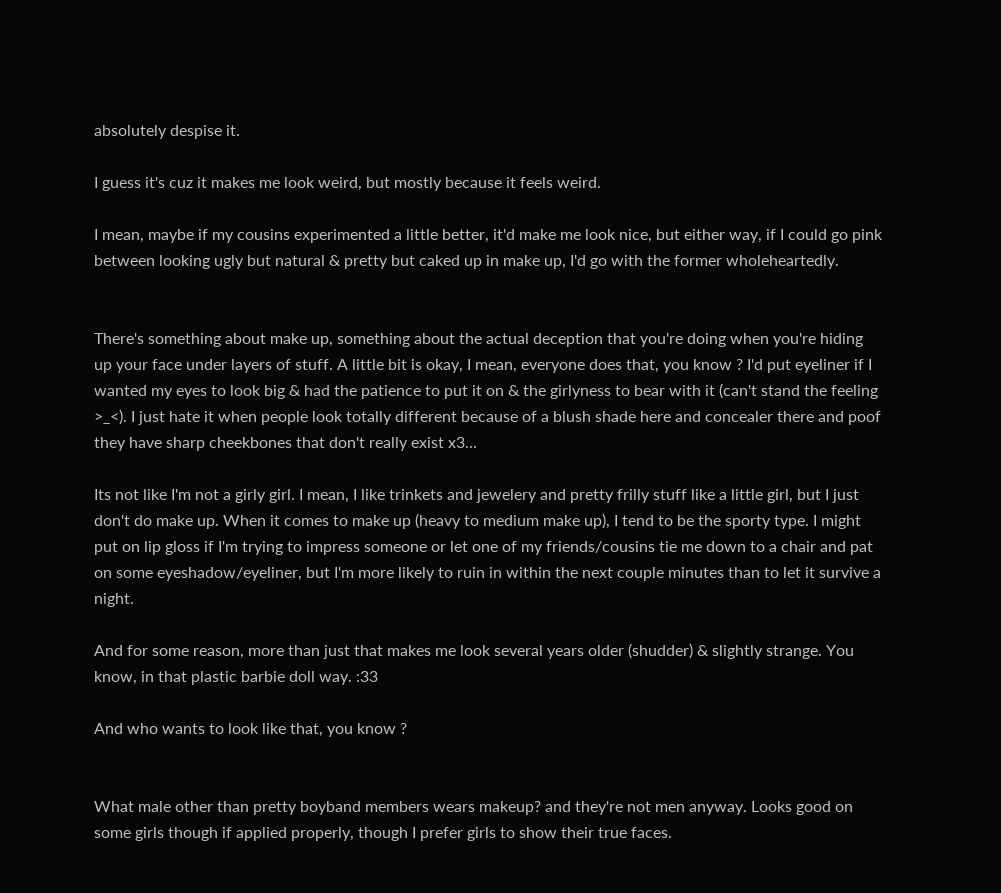absolutely despise it.

I guess it's cuz it makes me look weird, but mostly because it feels weird.

I mean, maybe if my cousins experimented a little better, it'd make me look nice, but either way, if I could go pink between looking ugly but natural & pretty but caked up in make up, I'd go with the former wholeheartedly.


There's something about make up, something about the actual deception that you're doing when you're hiding up your face under layers of stuff. A little bit is okay, I mean, everyone does that, you know ? I'd put eyeliner if I wanted my eyes to look big & had the patience to put it on & the girlyness to bear with it (can't stand the feeling >_<). I just hate it when people look totally different because of a blush shade here and concealer there and poof they have sharp cheekbones that don't really exist x3...

Its not like I'm not a girly girl. I mean, I like trinkets and jewelery and pretty frilly stuff like a little girl, but I just don't do make up. When it comes to make up (heavy to medium make up), I tend to be the sporty type. I might put on lip gloss if I'm trying to impress someone or let one of my friends/cousins tie me down to a chair and pat on some eyeshadow/eyeliner, but I'm more likely to ruin in within the next couple minutes than to let it survive a night.

And for some reason, more than just that makes me look several years older (shudder) & slightly strange. You know, in that plastic barbie doll way. :33

And who wants to look like that, you know ?


What male other than pretty boyband members wears makeup? and they're not men anyway. Looks good on some girls though if applied properly, though I prefer girls to show their true faces.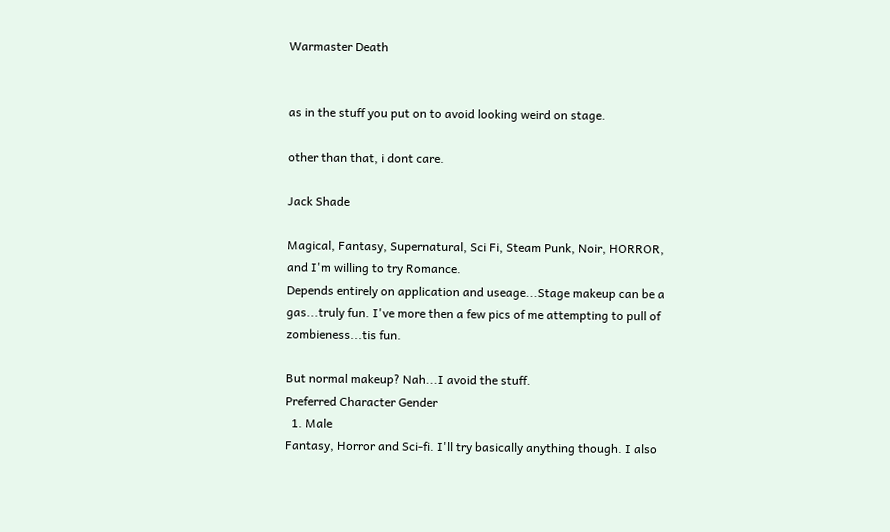Warmaster Death


as in the stuff you put on to avoid looking weird on stage.

other than that, i dont care.

Jack Shade

Magical, Fantasy, Supernatural, Sci Fi, Steam Punk, Noir, HORROR, and I'm willing to try Romance.
Depends entirely on application and useage...Stage makeup can be a gas...truly fun. I've more then a few pics of me attempting to pull of zombieness...tis fun.

But normal makeup? Nah...I avoid the stuff.
Preferred Character Gender
  1. Male
Fantasy, Horror and Sci-fi. I'll try basically anything though. I also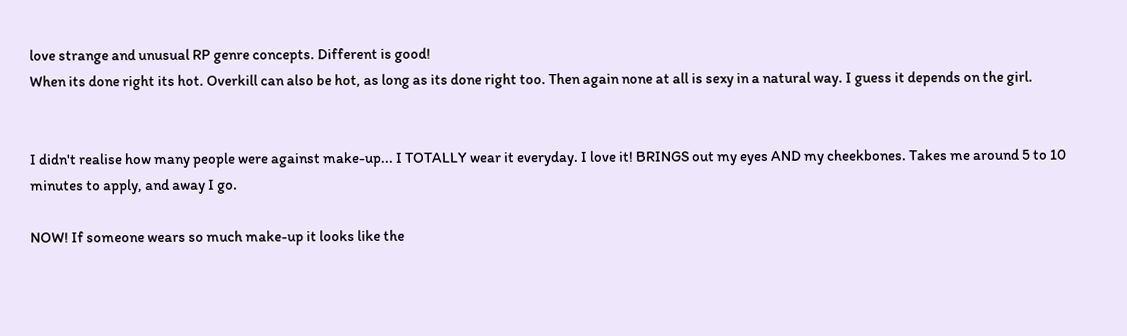love strange and unusual RP genre concepts. Different is good!
When its done right its hot. Overkill can also be hot, as long as its done right too. Then again none at all is sexy in a natural way. I guess it depends on the girl.


I didn't realise how many people were against make-up... I TOTALLY wear it everyday. I love it! BRINGS out my eyes AND my cheekbones. Takes me around 5 to 10 minutes to apply, and away I go.

NOW! If someone wears so much make-up it looks like the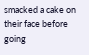smacked a cake on their face before going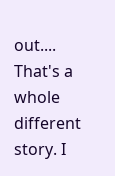out.... That's a whole different story. I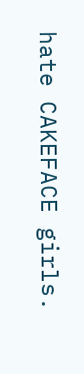hate CAKEFACE girls.